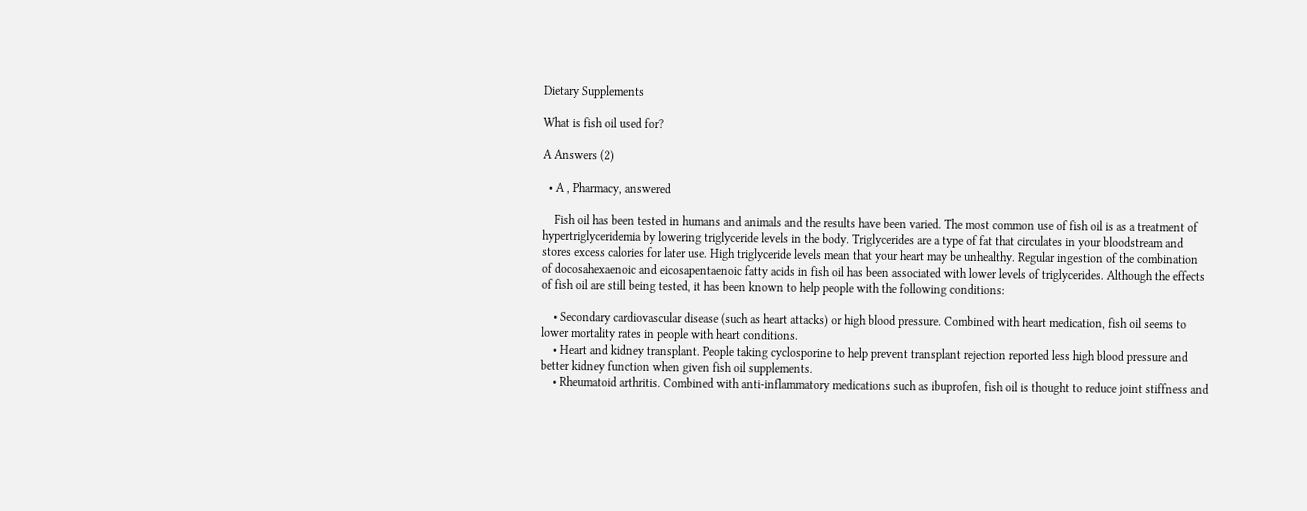Dietary Supplements

What is fish oil used for?

A Answers (2)

  • A , Pharmacy, answered

    Fish oil has been tested in humans and animals and the results have been varied. The most common use of fish oil is as a treatment of hypertriglyceridemia by lowering triglyceride levels in the body. Triglycerides are a type of fat that circulates in your bloodstream and stores excess calories for later use. High triglyceride levels mean that your heart may be unhealthy. Regular ingestion of the combination of docosahexaenoic and eicosapentaenoic fatty acids in fish oil has been associated with lower levels of triglycerides. Although the effects of fish oil are still being tested, it has been known to help people with the following conditions:

    • Secondary cardiovascular disease (such as heart attacks) or high blood pressure. Combined with heart medication, fish oil seems to lower mortality rates in people with heart conditions.
    • Heart and kidney transplant. People taking cyclosporine to help prevent transplant rejection reported less high blood pressure and better kidney function when given fish oil supplements.
    • Rheumatoid arthritis. Combined with anti-inflammatory medications such as ibuprofen, fish oil is thought to reduce joint stiffness and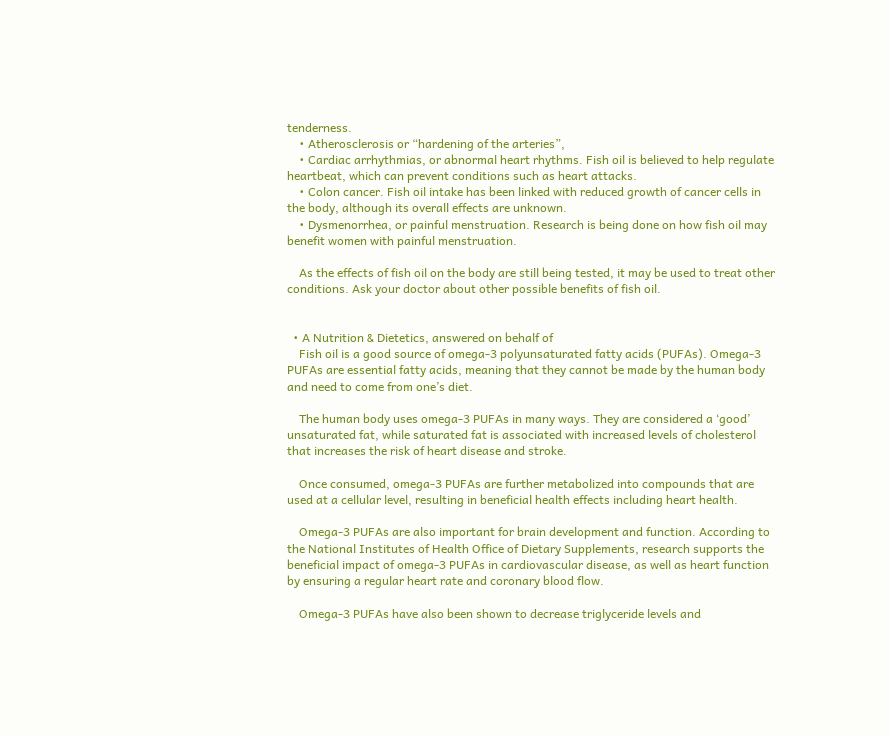tenderness.
    • Atherosclerosis or “hardening of the arteries”,
    • Cardiac arrhythmias, or abnormal heart rhythms. Fish oil is believed to help regulate heartbeat, which can prevent conditions such as heart attacks.
    • Colon cancer. Fish oil intake has been linked with reduced growth of cancer cells in the body, although its overall effects are unknown.
    • Dysmenorrhea, or painful menstruation. Research is being done on how fish oil may benefit women with painful menstruation.

    As the effects of fish oil on the body are still being tested, it may be used to treat other conditions. Ask your doctor about other possible benefits of fish oil.


  • A Nutrition & Dietetics, answered on behalf of
    Fish oil is a good source of omega-3 polyunsaturated fatty acids (PUFAs). Omega-3 PUFAs are essential fatty acids, meaning that they cannot be made by the human body and need to come from one’s diet.

    The human body uses omega-3 PUFAs in many ways. They are considered a ‘good’ unsaturated fat, while saturated fat is associated with increased levels of cholesterol that increases the risk of heart disease and stroke.

    Once consumed, omega-3 PUFAs are further metabolized into compounds that are used at a cellular level, resulting in beneficial health effects including heart health.

    Omega-3 PUFAs are also important for brain development and function. According to the National Institutes of Health Office of Dietary Supplements, research supports the beneficial impact of omega-3 PUFAs in cardiovascular disease, as well as heart function by ensuring a regular heart rate and coronary blood flow.

    Omega-3 PUFAs have also been shown to decrease triglyceride levels and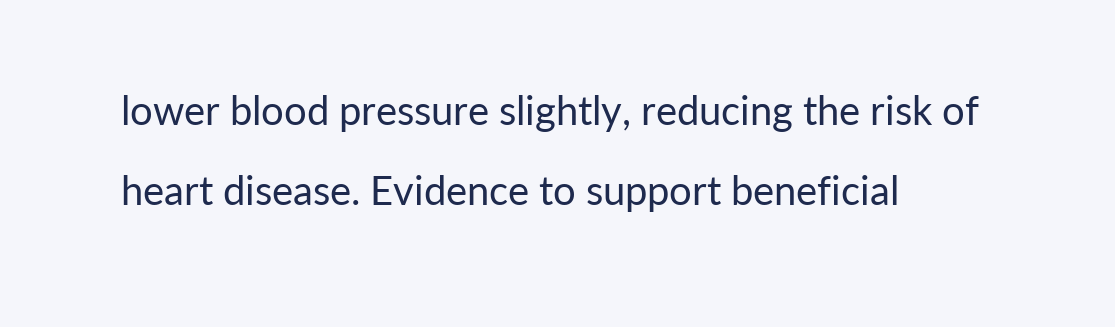lower blood pressure slightly, reducing the risk of heart disease. Evidence to support beneficial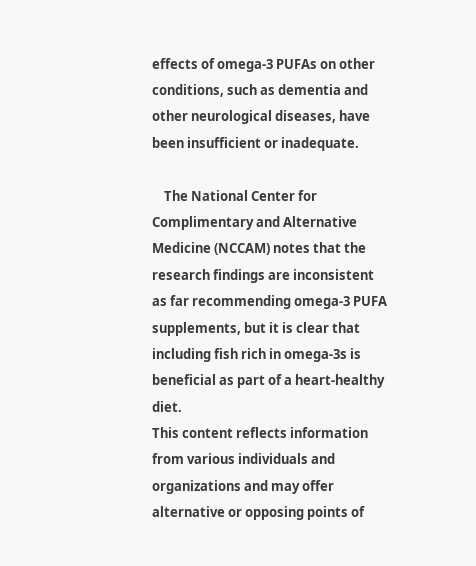effects of omega-3 PUFAs on other conditions, such as dementia and other neurological diseases, have been insufficient or inadequate.

    The National Center for Complimentary and Alternative Medicine (NCCAM) notes that the research findings are inconsistent as far recommending omega-3 PUFA supplements, but it is clear that including fish rich in omega-3s is beneficial as part of a heart-healthy diet.
This content reflects information from various individuals and organizations and may offer alternative or opposing points of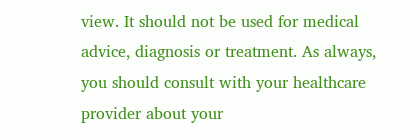view. It should not be used for medical advice, diagnosis or treatment. As always, you should consult with your healthcare provider about your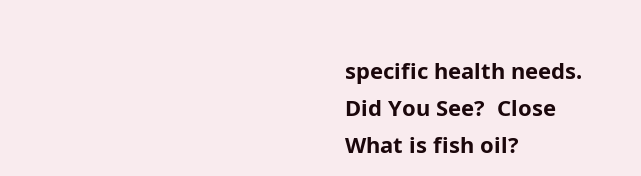specific health needs.
Did You See?  Close
What is fish oil?